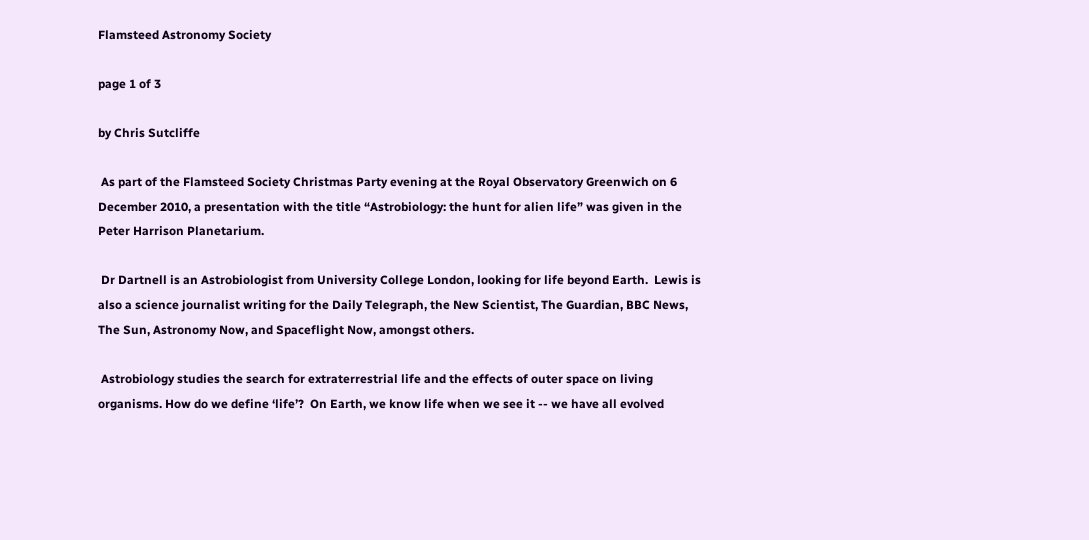Flamsteed Astronomy Society

page 1 of 3

by Chris Sutcliffe

 As part of the Flamsteed Society Christmas Party evening at the Royal Observatory Greenwich on 6 December 2010, a presentation with the title “Astrobiology: the hunt for alien life” was given in the Peter Harrison Planetarium.

 Dr Dartnell is an Astrobiologist from University College London, looking for life beyond Earth.  Lewis is also a science journalist writing for the Daily Telegraph, the New Scientist, The Guardian, BBC News, The Sun, Astronomy Now, and Spaceflight Now, amongst others.

 Astrobiology studies the search for extraterrestrial life and the effects of outer space on living organisms. How do we define ‘life’?  On Earth, we know life when we see it -- we have all evolved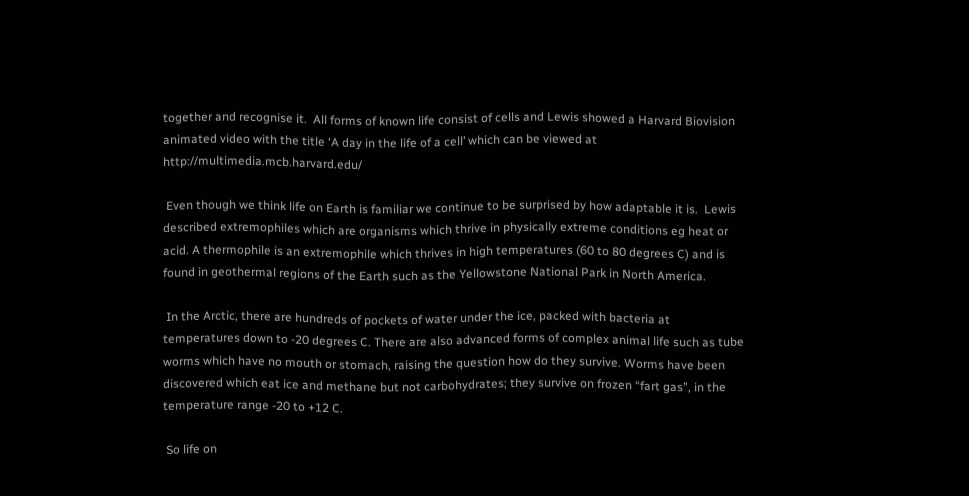together and recognise it.  All forms of known life consist of cells and Lewis showed a Harvard Biovision animated video with the title ‘A day in the life of a cell’ which can be viewed at http://multimedia.mcb.harvard.edu/

 Even though we think life on Earth is familiar we continue to be surprised by how adaptable it is.  Lewis described extremophiles which are organisms which thrive in physically extreme conditions eg heat or acid. A thermophile is an extremophile which thrives in high temperatures (60 to 80 degrees C) and is found in geothermal regions of the Earth such as the Yellowstone National Park in North America.

 In the Arctic, there are hundreds of pockets of water under the ice, packed with bacteria at temperatures down to -20 degrees C. There are also advanced forms of complex animal life such as tube worms which have no mouth or stomach, raising the question how do they survive. Worms have been discovered which eat ice and methane but not carbohydrates; they survive on frozen “fart gas”, in the temperature range -20 to +12 C.

 So life on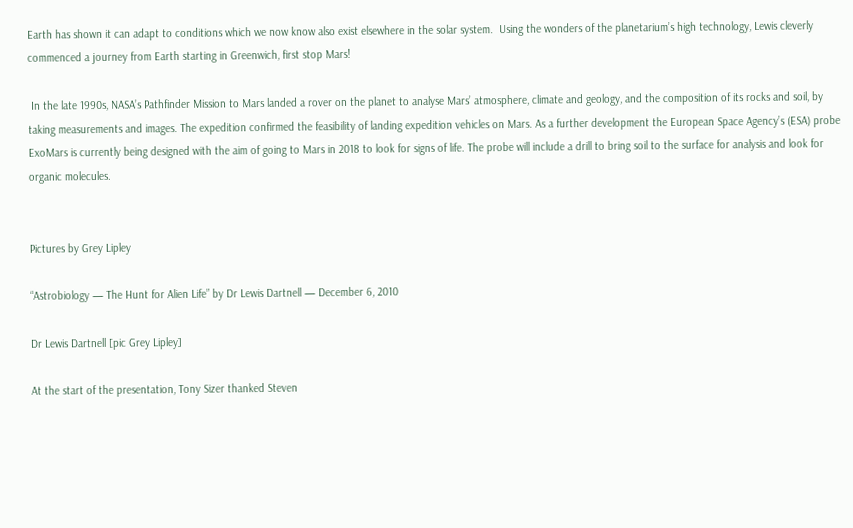Earth has shown it can adapt to conditions which we now know also exist elsewhere in the solar system.  Using the wonders of the planetarium’s high technology, Lewis cleverly commenced a journey from Earth starting in Greenwich, first stop Mars!

 In the late 1990s, NASA’s Pathfinder Mission to Mars landed a rover on the planet to analyse Mars’ atmosphere, climate and geology, and the composition of its rocks and soil, by taking measurements and images. The expedition confirmed the feasibility of landing expedition vehicles on Mars. As a further development the European Space Agency’s (ESA) probe ExoMars is currently being designed with the aim of going to Mars in 2018 to look for signs of life. The probe will include a drill to bring soil to the surface for analysis and look for organic molecules.


Pictures by Grey Lipley

“Astrobiology — The Hunt for Alien Life” by Dr Lewis Dartnell — December 6, 2010

Dr Lewis Dartnell [pic Grey Lipley]

At the start of the presentation, Tony Sizer thanked Steven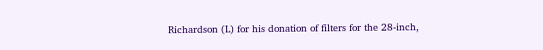Richardson (L) for his donation of filters for the 28-inch,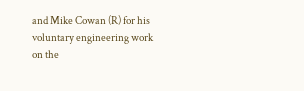and Mike Cowan (R) for his voluntary engineering work on the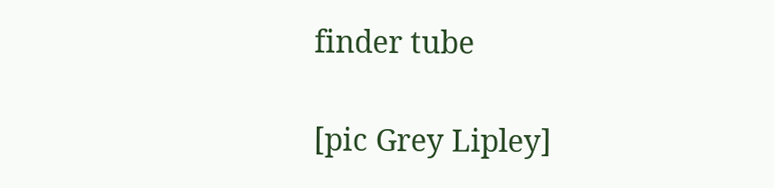finder tube

[pic Grey Lipley]